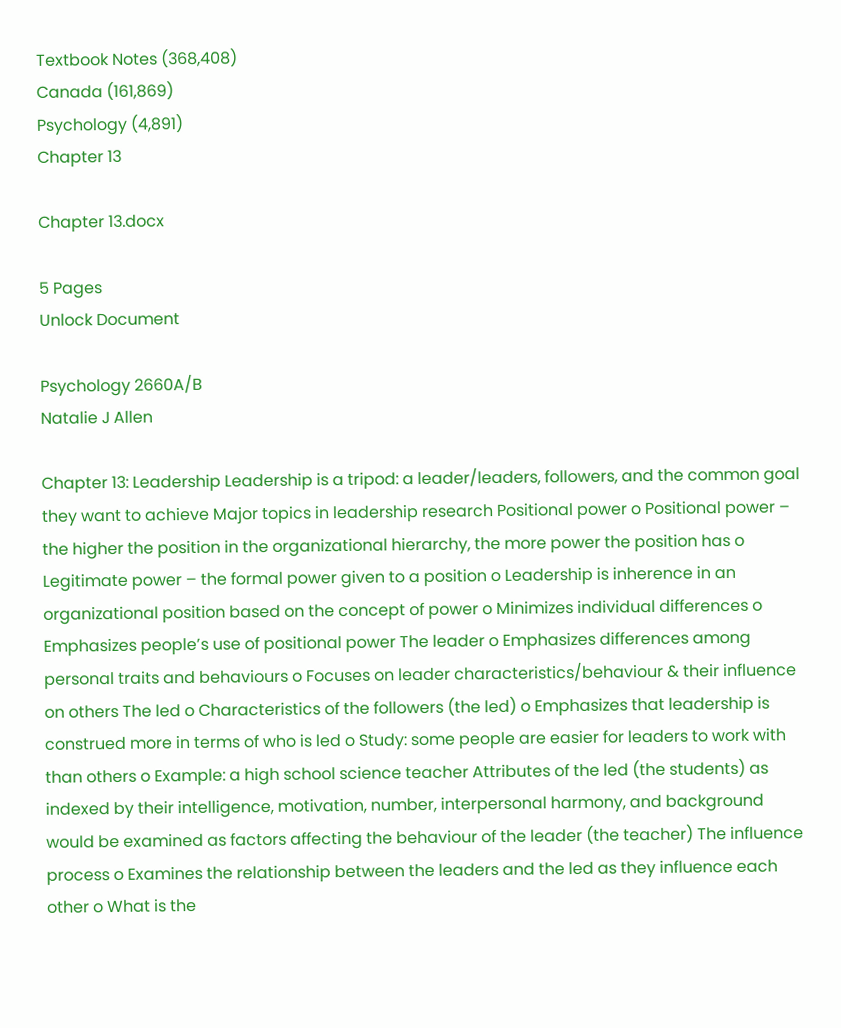Textbook Notes (368,408)
Canada (161,869)
Psychology (4,891)
Chapter 13

Chapter 13.docx

5 Pages
Unlock Document

Psychology 2660A/B
Natalie J Allen

Chapter 13: Leadership Leadership is a tripod: a leader/leaders, followers, and the common goal they want to achieve Major topics in leadership research Positional power o Positional power – the higher the position in the organizational hierarchy, the more power the position has o Legitimate power – the formal power given to a position o Leadership is inherence in an organizational position based on the concept of power o Minimizes individual differences o Emphasizes people’s use of positional power The leader o Emphasizes differences among personal traits and behaviours o Focuses on leader characteristics/behaviour & their influence on others The led o Characteristics of the followers (the led) o Emphasizes that leadership is construed more in terms of who is led o Study: some people are easier for leaders to work with than others o Example: a high school science teacher Attributes of the led (the students) as indexed by their intelligence, motivation, number, interpersonal harmony, and background would be examined as factors affecting the behaviour of the leader (the teacher) The influence process o Examines the relationship between the leaders and the led as they influence each other o What is the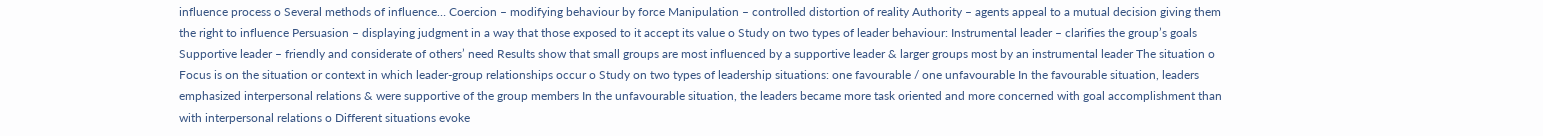influence process o Several methods of influence… Coercion – modifying behaviour by force Manipulation – controlled distortion of reality Authority – agents appeal to a mutual decision giving them the right to influence Persuasion – displaying judgment in a way that those exposed to it accept its value o Study on two types of leader behaviour: Instrumental leader – clarifies the group’s goals Supportive leader – friendly and considerate of others’ need Results show that small groups are most influenced by a supportive leader & larger groups most by an instrumental leader The situation o Focus is on the situation or context in which leader-group relationships occur o Study on two types of leadership situations: one favourable / one unfavourable In the favourable situation, leaders emphasized interpersonal relations & were supportive of the group members In the unfavourable situation, the leaders became more task oriented and more concerned with goal accomplishment than with interpersonal relations o Different situations evoke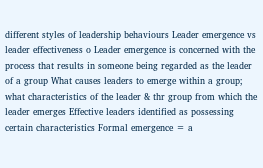different styles of leadership behaviours Leader emergence vs leader effectiveness o Leader emergence is concerned with the process that results in someone being regarded as the leader of a group What causes leaders to emerge within a group; what characteristics of the leader & thr group from which the leader emerges Effective leaders identified as possessing certain characteristics Formal emergence = a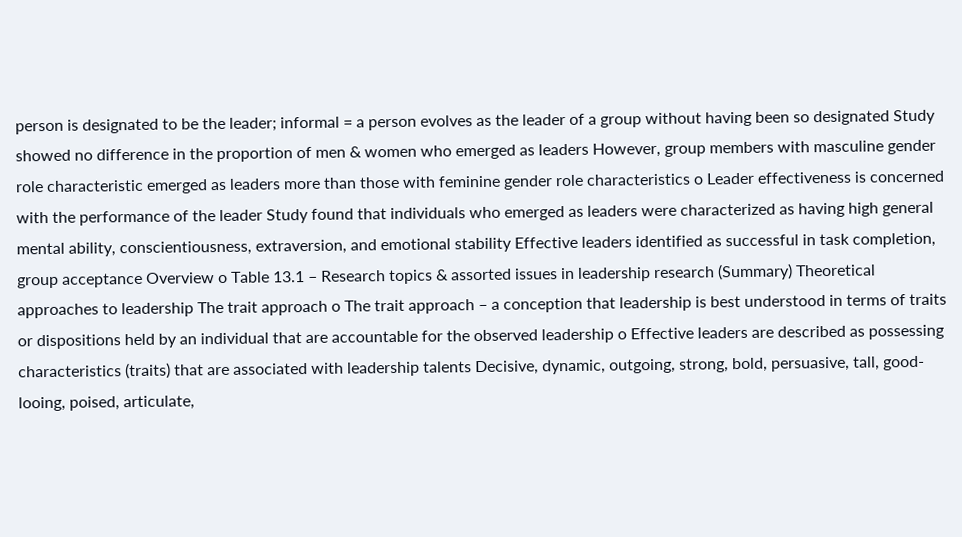person is designated to be the leader; informal = a person evolves as the leader of a group without having been so designated Study showed no difference in the proportion of men & women who emerged as leaders However, group members with masculine gender role characteristic emerged as leaders more than those with feminine gender role characteristics o Leader effectiveness is concerned with the performance of the leader Study found that individuals who emerged as leaders were characterized as having high general mental ability, conscientiousness, extraversion, and emotional stability Effective leaders identified as successful in task completion, group acceptance Overview o Table 13.1 – Research topics & assorted issues in leadership research (Summary) Theoretical approaches to leadership The trait approach o The trait approach – a conception that leadership is best understood in terms of traits or dispositions held by an individual that are accountable for the observed leadership o Effective leaders are described as possessing characteristics (traits) that are associated with leadership talents Decisive, dynamic, outgoing, strong, bold, persuasive, tall, good-looing, poised, articulate,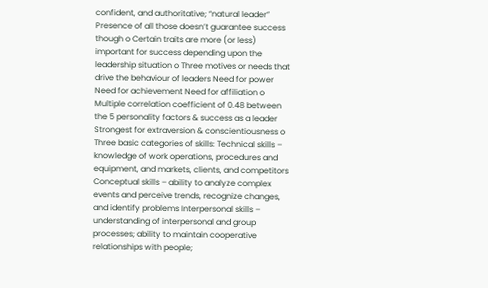confident, and authoritative; “natural leader” Presence of all those doesn’t guarantee success though o Certain traits are more (or less) important for success depending upon the leadership situation o Three motives or needs that drive the behaviour of leaders Need for power Need for achievement Need for affiliation o Multiple correlation coefficient of 0.48 between the 5 personality factors & success as a leader Strongest for extraversion & conscientiousness o Three basic categories of skills: Technical skills – knowledge of work operations, procedures and equipment, and markets, clients, and competitors Conceptual skills – ability to analyze complex events and perceive trends, recognize changes, and identify problems Interpersonal skills – understanding of interpersonal and group processes; ability to maintain cooperative relationships with people;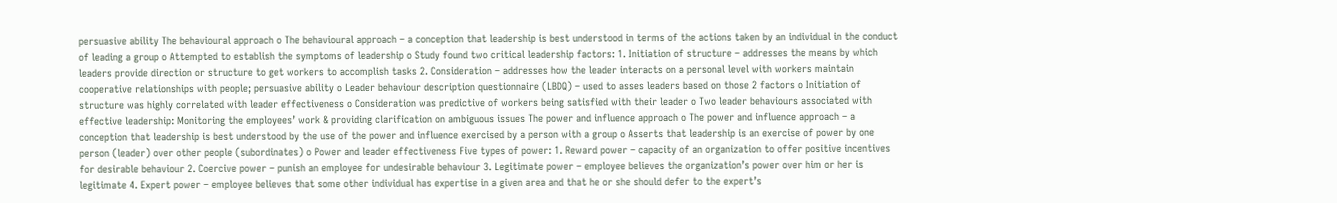persuasive ability The behavioural approach o The behavioural approach – a conception that leadership is best understood in terms of the actions taken by an individual in the conduct of leading a group o Attempted to establish the symptoms of leadership o Study found two critical leadership factors: 1. Initiation of structure – addresses the means by which leaders provide direction or structure to get workers to accomplish tasks 2. Consideration – addresses how the leader interacts on a personal level with workers maintain cooperative relationships with people; persuasive ability o Leader behaviour description questionnaire (LBDQ) – used to asses leaders based on those 2 factors o Initiation of structure was highly correlated with leader effectiveness o Consideration was predictive of workers being satisfied with their leader o Two leader behaviours associated with effective leadership: Monitoring the employees’ work & providing clarification on ambiguous issues The power and influence approach o The power and influence approach – a conception that leadership is best understood by the use of the power and influence exercised by a person with a group o Asserts that leadership is an exercise of power by one person (leader) over other people (subordinates) o Power and leader effectiveness Five types of power: 1. Reward power – capacity of an organization to offer positive incentives for desirable behaviour 2. Coercive power – punish an employee for undesirable behaviour 3. Legitimate power – employee believes the organization’s power over him or her is legitimate 4. Expert power – employee believes that some other individual has expertise in a given area and that he or she should defer to the expert’s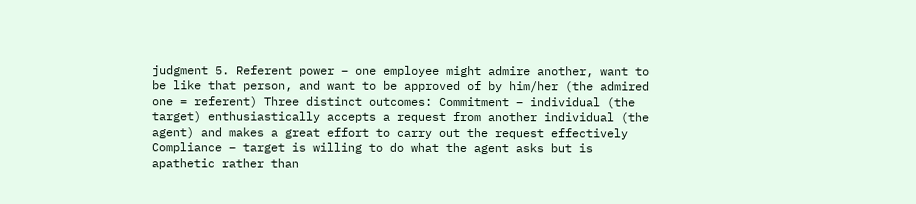judgment 5. Referent power – one employee might admire another, want to be like that person, and want to be approved of by him/her (the admired one = referent) Three distinct outcomes: Commitment – individual (the target) enthusiastically accepts a request from another individual (the agent) and makes a great effort to carry out the request effectively Compliance – target is willing to do what the agent asks but is apathetic rather than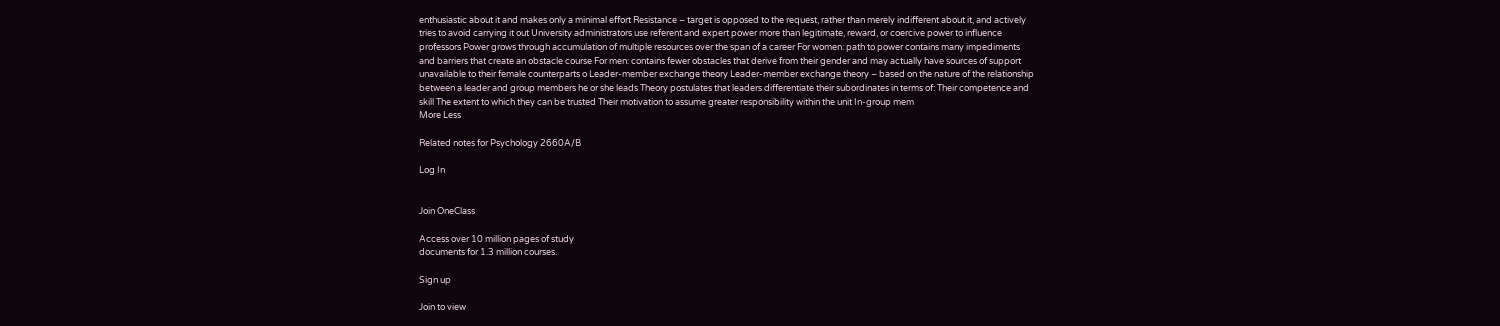enthusiastic about it and makes only a minimal effort Resistance – target is opposed to the request, rather than merely indifferent about it, and actively tries to avoid carrying it out University administrators use referent and expert power more than legitimate, reward, or coercive power to influence professors Power grows through accumulation of multiple resources over the span of a career For women: path to power contains many impediments and barriers that create an obstacle course For men: contains fewer obstacles that derive from their gender and may actually have sources of support unavailable to their female counterparts o Leader-member exchange theory Leader-member exchange theory – based on the nature of the relationship between a leader and group members he or she leads Theory postulates that leaders differentiate their subordinates in terms of: Their competence and skill The extent to which they can be trusted Their motivation to assume greater responsibility within the unit In-group mem
More Less

Related notes for Psychology 2660A/B

Log In


Join OneClass

Access over 10 million pages of study
documents for 1.3 million courses.

Sign up

Join to view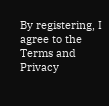By registering, I agree to the Terms and Privacy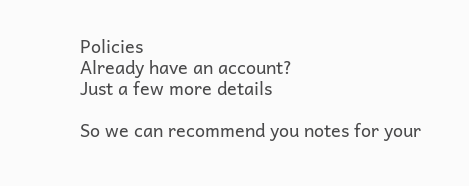Policies
Already have an account?
Just a few more details

So we can recommend you notes for your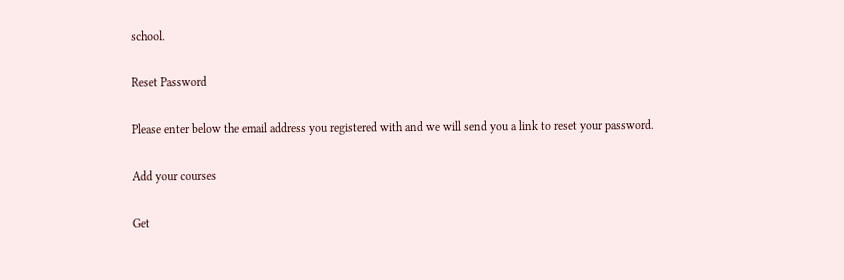school.

Reset Password

Please enter below the email address you registered with and we will send you a link to reset your password.

Add your courses

Get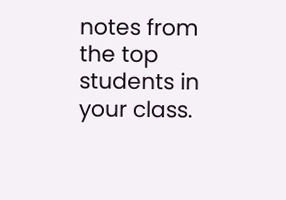notes from the top students in your class.